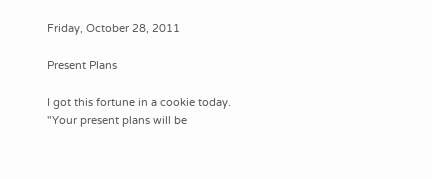Friday, October 28, 2011

Present Plans

I got this fortune in a cookie today.
"Your present plans will be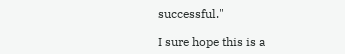successful."

I sure hope this is a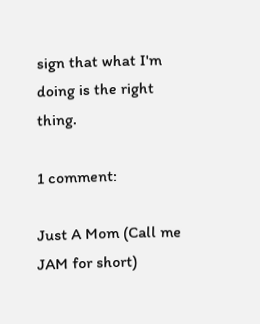sign that what I'm doing is the right thing.

1 comment:

Just A Mom (Call me JAM for short)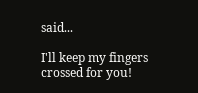said...

I'll keep my fingers crossed for you!